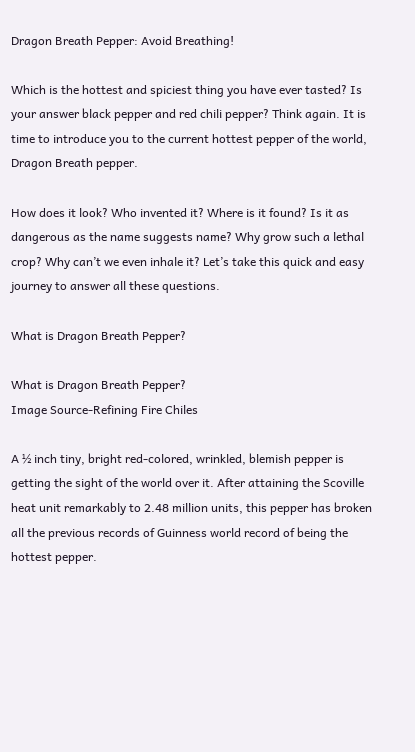Dragon Breath Pepper: Avoid Breathing!

Which is the hottest and spiciest thing you have ever tasted? Is your answer black pepper and red chili pepper? Think again. It is time to introduce you to the current hottest pepper of the world, Dragon Breath pepper.

How does it look? Who invented it? Where is it found? Is it as dangerous as the name suggests name? Why grow such a lethal crop? Why can’t we even inhale it? Let’s take this quick and easy journey to answer all these questions.

What is Dragon Breath Pepper?

What is Dragon Breath Pepper?
Image Source-Refining Fire Chiles

A ½ inch tiny, bright red-colored, wrinkled, blemish pepper is getting the sight of the world over it. After attaining the Scoville heat unit remarkably to 2.48 million units, this pepper has broken all the previous records of Guinness world record of being the hottest pepper.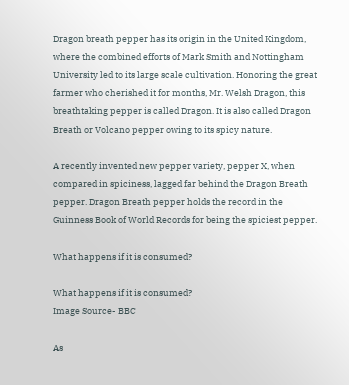Dragon breath pepper has its origin in the United Kingdom, where the combined efforts of Mark Smith and Nottingham University led to its large scale cultivation. Honoring the great farmer who cherished it for months, Mr. Welsh Dragon, this breathtaking pepper is called Dragon. It is also called Dragon Breath or Volcano pepper owing to its spicy nature.

A recently invented new pepper variety, pepper X, when compared in spiciness, lagged far behind the Dragon Breath pepper. Dragon Breath pepper holds the record in the Guinness Book of World Records for being the spiciest pepper.

What happens if it is consumed?

What happens if it is consumed?
Image Source- BBC

As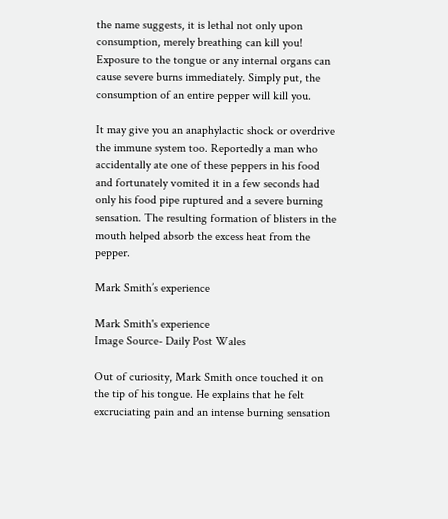the name suggests, it is lethal not only upon consumption, merely breathing can kill you! Exposure to the tongue or any internal organs can cause severe burns immediately. Simply put, the consumption of an entire pepper will kill you.

It may give you an anaphylactic shock or overdrive the immune system too. Reportedly a man who accidentally ate one of these peppers in his food and fortunately vomited it in a few seconds had only his food pipe ruptured and a severe burning sensation. The resulting formation of blisters in the mouth helped absorb the excess heat from the pepper.

Mark Smith’s experience

Mark Smith's experience
Image Source- Daily Post Wales

Out of curiosity, Mark Smith once touched it on the tip of his tongue. He explains that he felt excruciating pain and an intense burning sensation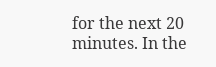for the next 20 minutes. In the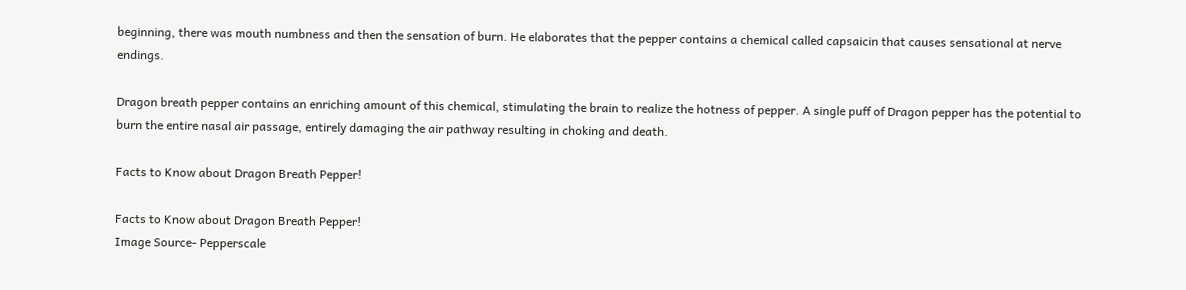beginning, there was mouth numbness and then the sensation of burn. He elaborates that the pepper contains a chemical called capsaicin that causes sensational at nerve endings.

Dragon breath pepper contains an enriching amount of this chemical, stimulating the brain to realize the hotness of pepper. A single puff of Dragon pepper has the potential to burn the entire nasal air passage, entirely damaging the air pathway resulting in choking and death.

Facts to Know about Dragon Breath Pepper!

Facts to Know about Dragon Breath Pepper!
Image Source- Pepperscale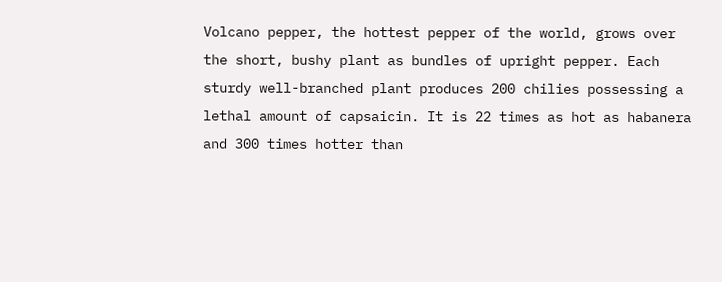Volcano pepper, the hottest pepper of the world, grows over the short, bushy plant as bundles of upright pepper. Each sturdy well-branched plant produces 200 chilies possessing a lethal amount of capsaicin. It is 22 times as hot as habanera and 300 times hotter than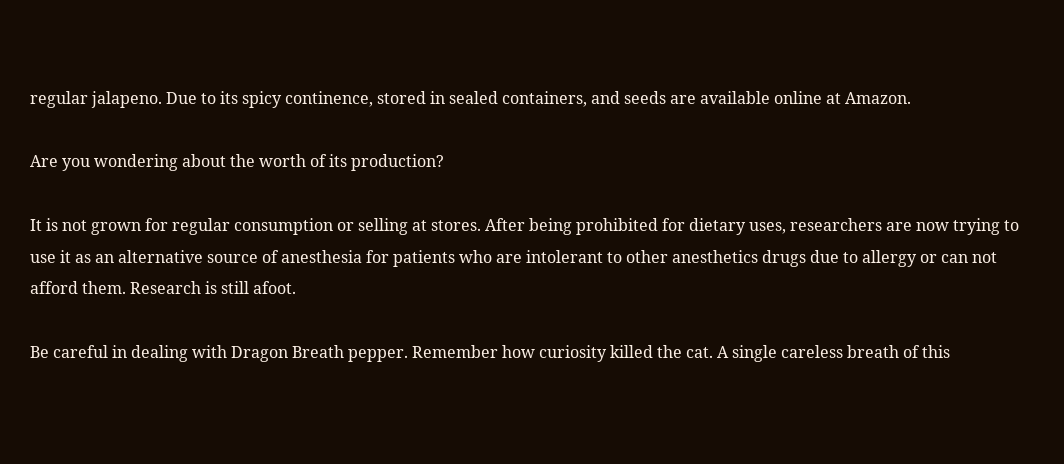regular jalapeno. Due to its spicy continence, stored in sealed containers, and seeds are available online at Amazon.

Are you wondering about the worth of its production?

It is not grown for regular consumption or selling at stores. After being prohibited for dietary uses, researchers are now trying to use it as an alternative source of anesthesia for patients who are intolerant to other anesthetics drugs due to allergy or can not afford them. Research is still afoot.

Be careful in dealing with Dragon Breath pepper. Remember how curiosity killed the cat. A single careless breath of this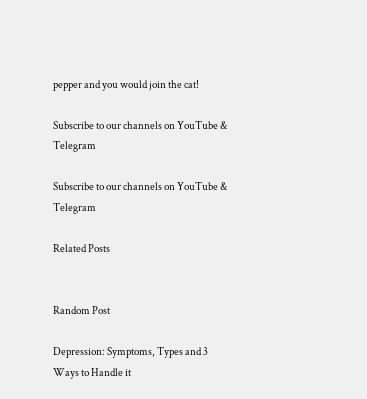pepper and you would join the cat!

Subscribe to our channels on YouTube & Telegram

Subscribe to our channels on YouTube & Telegram

Related Posts


Random Post

Depression: Symptoms, Types and 3 Ways to Handle it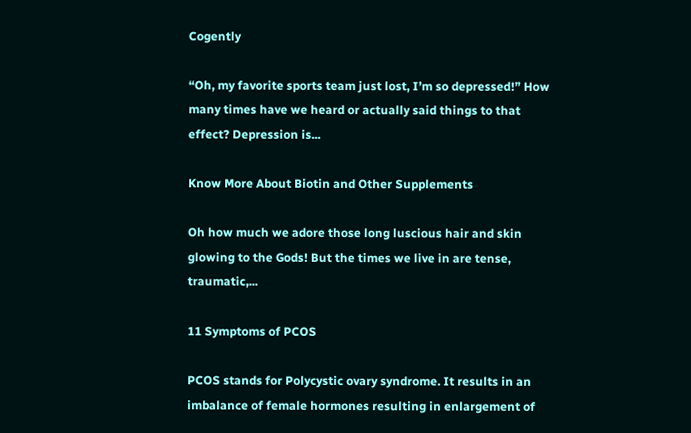Cogently

“Oh, my favorite sports team just lost, I’m so depressed!” How many times have we heard or actually said things to that effect? Depression is...

Know More About Biotin and Other Supplements

Oh how much we adore those long luscious hair and skin glowing to the Gods! But the times we live in are tense, traumatic,...

11 Symptoms of PCOS

PCOS stands for Polycystic ovary syndrome. It results in an imbalance of female hormones resulting in enlargement of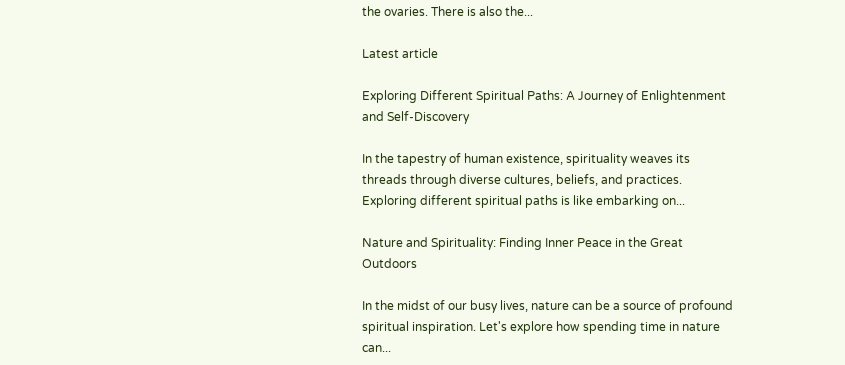the ovaries. There is also the...

Latest article

Exploring Different Spiritual Paths: A Journey of Enlightenment and Self-Discovery

In the tapestry of human existence, spirituality weaves its threads through diverse cultures, beliefs, and practices. Exploring different spiritual paths is like embarking on...

Nature and Spirituality: Finding Inner Peace in the Great Outdoors

In the midst of our busy lives, nature can be a source of profound spiritual inspiration. Let's explore how spending time in nature can...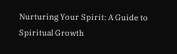Nurturing Your Spirit: A Guide to Spiritual Growth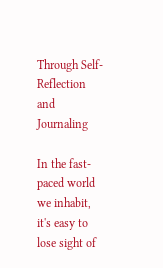Through Self-Reflection and Journaling

In the fast-paced world we inhabit, it's easy to lose sight of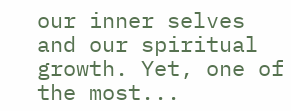our inner selves and our spiritual growth. Yet, one of the most...